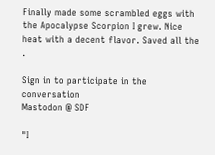Finally made some scrambled eggs with the Apocalypse Scorpion I grew. Nice heat with a decent flavor. Saved all the .

Sign in to participate in the conversation
Mastodon @ SDF

"I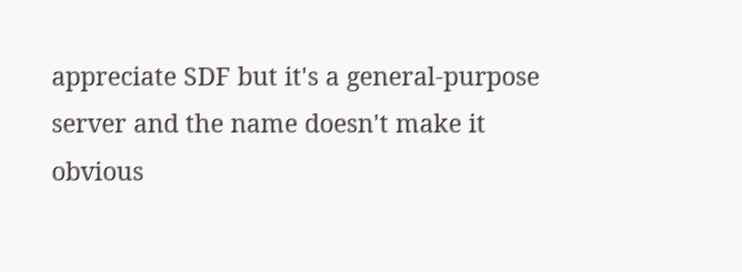appreciate SDF but it's a general-purpose server and the name doesn't make it obvious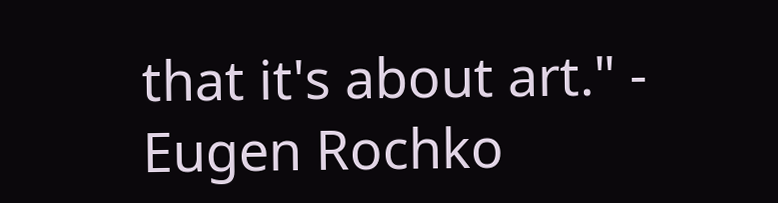that it's about art." - Eugen Rochko